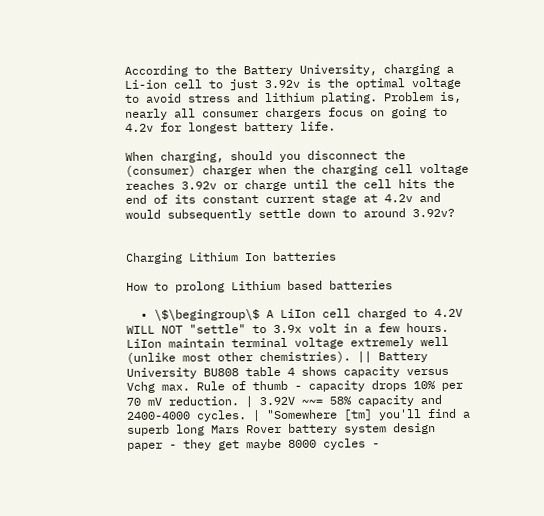According to the Battery University, charging a Li-ion cell to just 3.92v is the optimal voltage to avoid stress and lithium plating. Problem is, nearly all consumer chargers focus on going to 4.2v for longest battery life.

When charging, should you disconnect the (consumer) charger when the charging cell voltage reaches 3.92v or charge until the cell hits the end of its constant current stage at 4.2v and would subsequently settle down to around 3.92v?


Charging Lithium Ion batteries

How to prolong Lithium based batteries

  • \$\begingroup\$ A LiIon cell charged to 4.2V WILL NOT "settle" to 3.9x volt in a few hours. LiIon maintain terminal voltage extremely well (unlike most other chemistries). || Battery University BU808 table 4 shows capacity versus Vchg max. Rule of thumb - capacity drops 10% per 70 mV reduction. | 3.92V ~~= 58% capacity and 2400-4000 cycles. | "Somewhere [tm] you'll find a superb long Mars Rover battery system design paper - they get maybe 8000 cycles -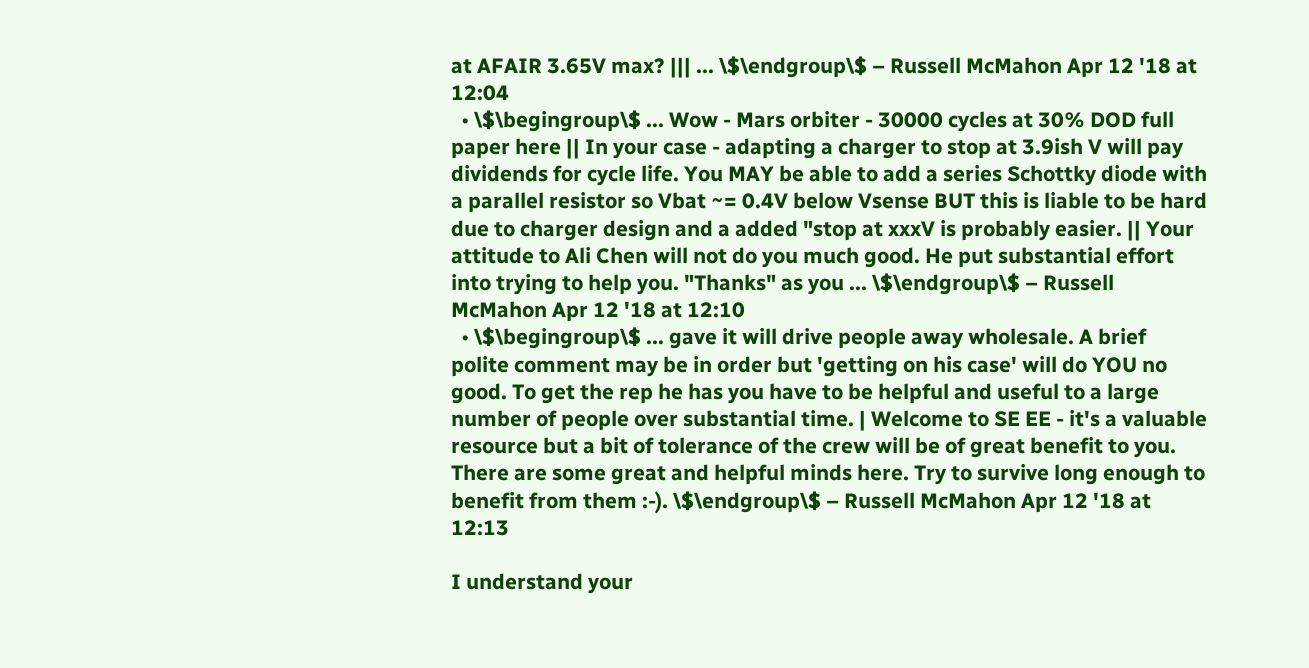at AFAIR 3.65V max? ||| ... \$\endgroup\$ – Russell McMahon Apr 12 '18 at 12:04
  • \$\begingroup\$ ... Wow - Mars orbiter - 30000 cycles at 30% DOD full paper here || In your case - adapting a charger to stop at 3.9ish V will pay dividends for cycle life. You MAY be able to add a series Schottky diode with a parallel resistor so Vbat ~= 0.4V below Vsense BUT this is liable to be hard due to charger design and a added "stop at xxxV is probably easier. || Your attitude to Ali Chen will not do you much good. He put substantial effort into trying to help you. "Thanks" as you ... \$\endgroup\$ – Russell McMahon Apr 12 '18 at 12:10
  • \$\begingroup\$ ... gave it will drive people away wholesale. A brief polite comment may be in order but 'getting on his case' will do YOU no good. To get the rep he has you have to be helpful and useful to a large number of people over substantial time. | Welcome to SE EE - it's a valuable resource but a bit of tolerance of the crew will be of great benefit to you. There are some great and helpful minds here. Try to survive long enough to benefit from them :-). \$\endgroup\$ – Russell McMahon Apr 12 '18 at 12:13

I understand your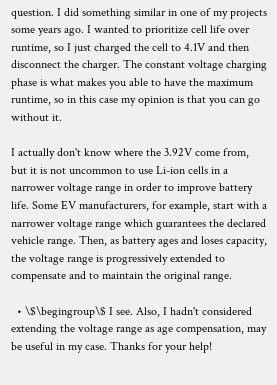question. I did something similar in one of my projects some years ago. I wanted to prioritize cell life over runtime, so I just charged the cell to 4.1V and then disconnect the charger. The constant voltage charging phase is what makes you able to have the maximum runtime, so in this case my opinion is that you can go without it.

I actually don't know where the 3.92V come from, but it is not uncommon to use Li-ion cells in a narrower voltage range in order to improve battery life. Some EV manufacturers, for example, start with a narrower voltage range which guarantees the declared vehicle range. Then, as battery ages and loses capacity, the voltage range is progressively extended to compensate and to maintain the original range.

  • \$\begingroup\$ I see. Also, I hadn't considered extending the voltage range as age compensation, may be useful in my case. Thanks for your help!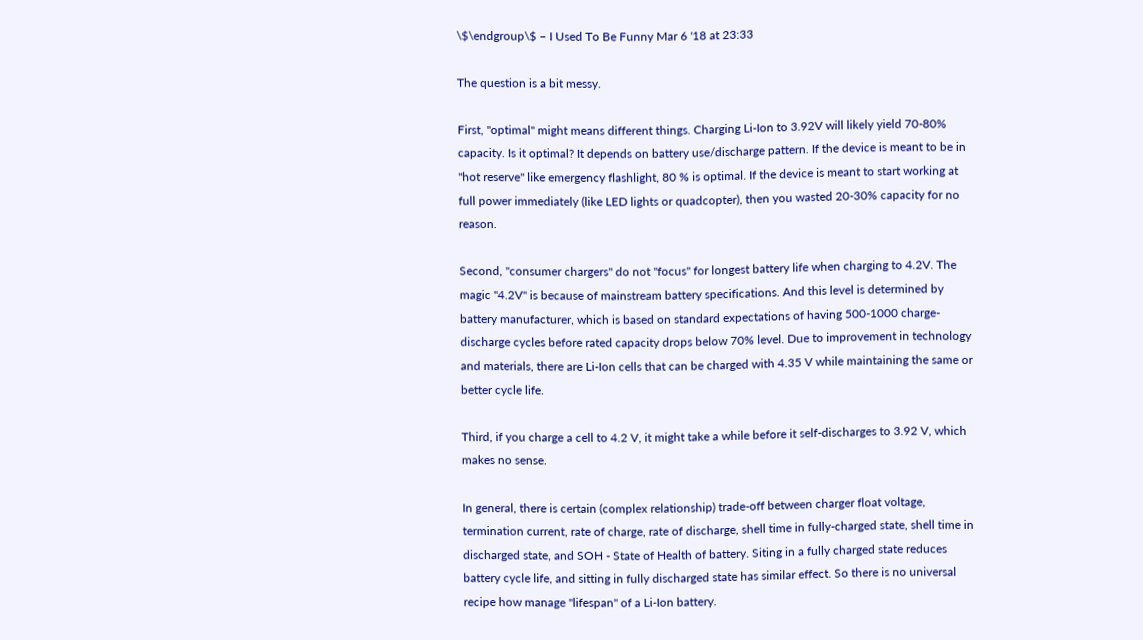\$\endgroup\$ – I Used To Be Funny Mar 6 '18 at 23:33

The question is a bit messy.

First, "optimal" might means different things. Charging Li-Ion to 3.92V will likely yield 70-80% capacity. Is it optimal? It depends on battery use/discharge pattern. If the device is meant to be in "hot reserve" like emergency flashlight, 80 % is optimal. If the device is meant to start working at full power immediately (like LED lights or quadcopter), then you wasted 20-30% capacity for no reason.

Second, "consumer chargers" do not "focus" for longest battery life when charging to 4.2V. The magic "4.2V" is because of mainstream battery specifications. And this level is determined by battery manufacturer, which is based on standard expectations of having 500-1000 charge-discharge cycles before rated capacity drops below 70% level. Due to improvement in technology and materials, there are Li-Ion cells that can be charged with 4.35 V while maintaining the same or better cycle life.

Third, if you charge a cell to 4.2 V, it might take a while before it self-discharges to 3.92 V, which makes no sense.

In general, there is certain (complex relationship) trade-off between charger float voltage, termination current, rate of charge, rate of discharge, shell time in fully-charged state, shell time in discharged state, and SOH - State of Health of battery. Siting in a fully charged state reduces battery cycle life, and sitting in fully discharged state has similar effect. So there is no universal recipe how manage "lifespan" of a Li-Ion battery.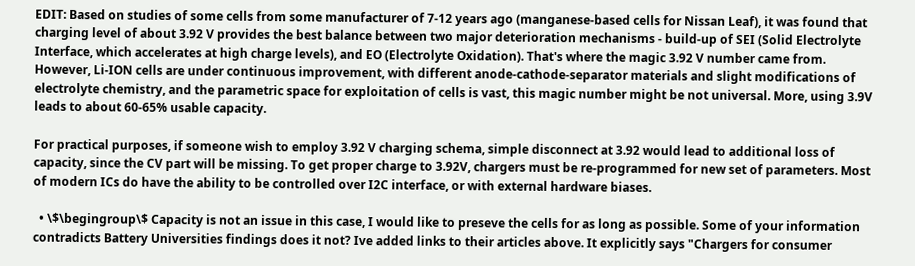EDIT: Based on studies of some cells from some manufacturer of 7-12 years ago (manganese-based cells for Nissan Leaf), it was found that charging level of about 3.92 V provides the best balance between two major deterioration mechanisms - build-up of SEI (Solid Electrolyte Interface, which accelerates at high charge levels), and EO (Electrolyte Oxidation). That's where the magic 3.92 V number came from. However, Li-ION cells are under continuous improvement, with different anode-cathode-separator materials and slight modifications of electrolyte chemistry, and the parametric space for exploitation of cells is vast, this magic number might be not universal. More, using 3.9V leads to about 60-65% usable capacity.

For practical purposes, if someone wish to employ 3.92 V charging schema, simple disconnect at 3.92 would lead to additional loss of capacity, since the CV part will be missing. To get proper charge to 3.92V, chargers must be re-programmed for new set of parameters. Most of modern ICs do have the ability to be controlled over I2C interface, or with external hardware biases.

  • \$\begingroup\$ Capacity is not an issue in this case, I would like to preseve the cells for as long as possible. Some of your information contradicts Battery Universities findings does it not? Ive added links to their articles above. It explicitly says "Chargers for consumer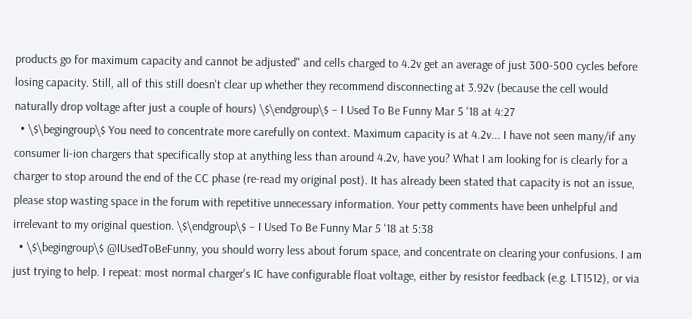products go for maximum capacity and cannot be adjusted" and cells charged to 4.2v get an average of just 300-500 cycles before losing capacity. Still, all of this still doesn't clear up whether they recommend disconnecting at 3.92v (because the cell would naturally drop voltage after just a couple of hours) \$\endgroup\$ – I Used To Be Funny Mar 5 '18 at 4:27
  • \$\begingroup\$ You need to concentrate more carefully on context. Maximum capacity is at 4.2v... I have not seen many/if any consumer li-ion chargers that specifically stop at anything less than around 4.2v, have you? What I am looking for is clearly for a charger to stop around the end of the CC phase (re-read my original post). It has already been stated that capacity is not an issue, please stop wasting space in the forum with repetitive unnecessary information. Your petty comments have been unhelpful and irrelevant to my original question. \$\endgroup\$ – I Used To Be Funny Mar 5 '18 at 5:38
  • \$\begingroup\$ @IUsedToBeFunny, you should worry less about forum space, and concentrate on clearing your confusions. I am just trying to help. I repeat: most normal charger's IC have configurable float voltage, either by resistor feedback (e.g. LT1512), or via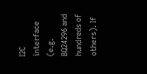I2C interface (e.g. BQ24296 and hundreds of others). If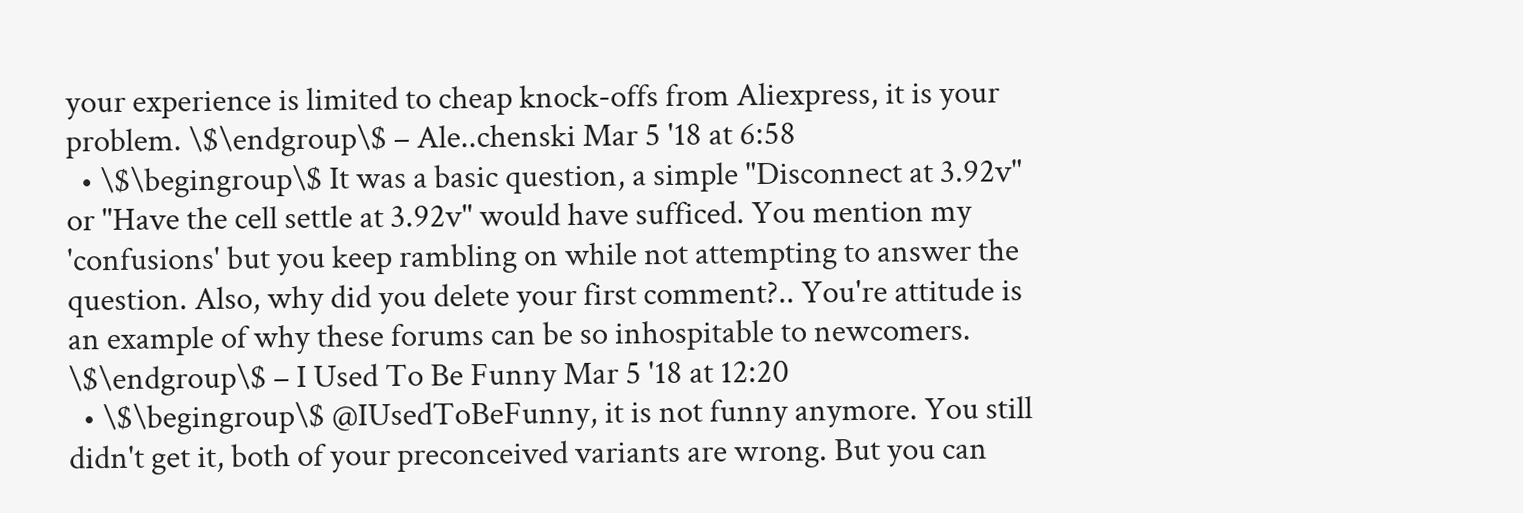your experience is limited to cheap knock-offs from Aliexpress, it is your problem. \$\endgroup\$ – Ale..chenski Mar 5 '18 at 6:58
  • \$\begingroup\$ It was a basic question, a simple "Disconnect at 3.92v" or "Have the cell settle at 3.92v" would have sufficed. You mention my 'confusions' but you keep rambling on while not attempting to answer the question. Also, why did you delete your first comment?.. You're attitude is an example of why these forums can be so inhospitable to newcomers. \$\endgroup\$ – I Used To Be Funny Mar 5 '18 at 12:20
  • \$\begingroup\$ @IUsedToBeFunny, it is not funny anymore. You still didn't get it, both of your preconceived variants are wrong. But you can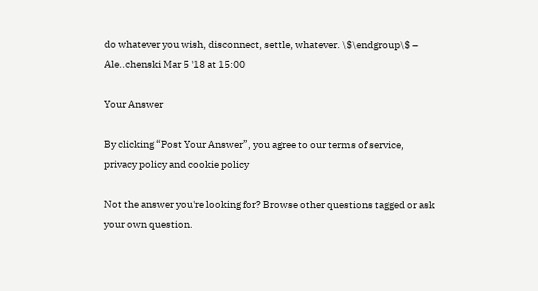do whatever you wish, disconnect, settle, whatever. \$\endgroup\$ – Ale..chenski Mar 5 '18 at 15:00

Your Answer

By clicking “Post Your Answer”, you agree to our terms of service, privacy policy and cookie policy

Not the answer you're looking for? Browse other questions tagged or ask your own question.